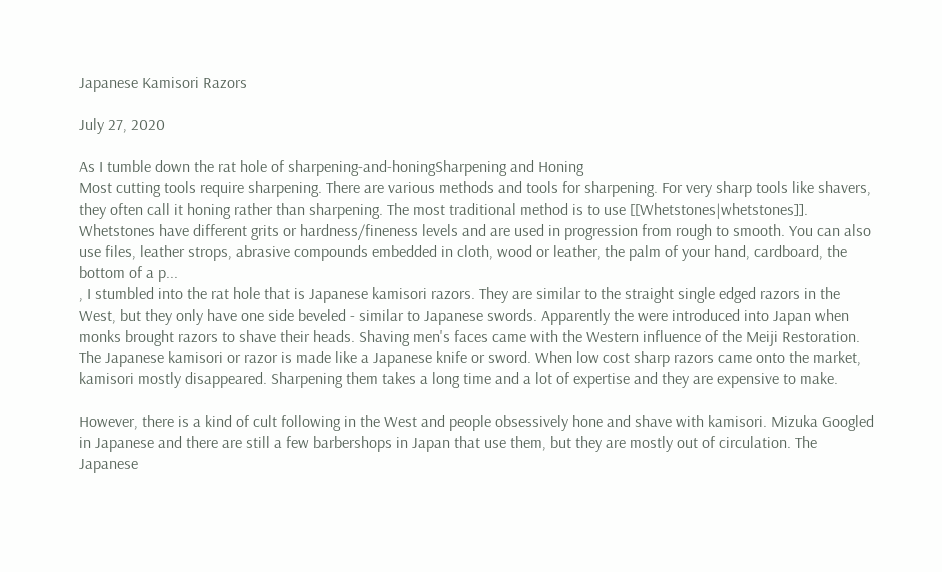Japanese Kamisori Razors

July 27, 2020

As I tumble down the rat hole of sharpening-and-honingSharpening and Honing
Most cutting tools require sharpening. There are various methods and tools for sharpening. For very sharp tools like shavers, they often call it honing rather than sharpening. The most traditional method is to use [[Whetstones|whetstones]]. Whetstones have different grits or hardness/fineness levels and are used in progression from rough to smooth. You can also use files, leather strops, abrasive compounds embedded in cloth, wood or leather, the palm of your hand, cardboard, the bottom of a p...
, I stumbled into the rat hole that is Japanese kamisori razors. They are similar to the straight single edged razors in the West, but they only have one side beveled - similar to Japanese swords. Apparently the were introduced into Japan when monks brought razors to shave their heads. Shaving men's faces came with the Western influence of the Meiji Restoration. The Japanese kamisori or razor is made like a Japanese knife or sword. When low cost sharp razors came onto the market, kamisori mostly disappeared. Sharpening them takes a long time and a lot of expertise and they are expensive to make.

However, there is a kind of cult following in the West and people obsessively hone and shave with kamisori. Mizuka Googled in Japanese and there are still a few barbershops in Japan that use them, but they are mostly out of circulation. The Japanese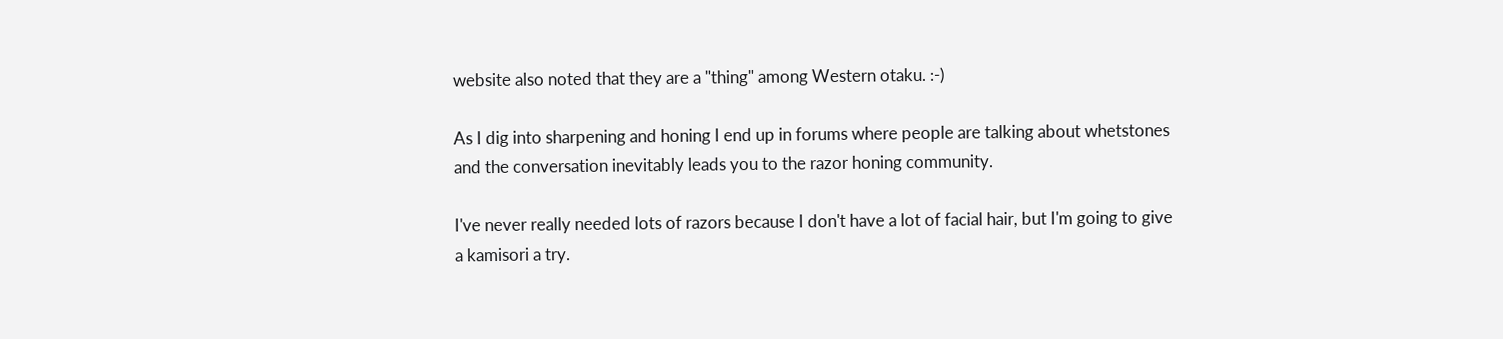website also noted that they are a "thing" among Western otaku. :-)

As I dig into sharpening and honing I end up in forums where people are talking about whetstones and the conversation inevitably leads you to the razor honing community.

I've never really needed lots of razors because I don't have a lot of facial hair, but I'm going to give a kamisori a try.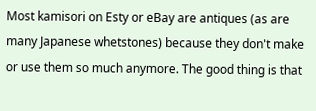Most kamisori on Esty or eBay are antiques (as are many Japanese whetstones) because they don't make or use them so much anymore. The good thing is that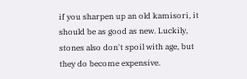if you sharpen up an old kamisori, it should be as good as new. Luckily, stones also don't spoil with age, but they do become expensive.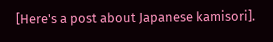[Here's a post about Japanese kamisori].